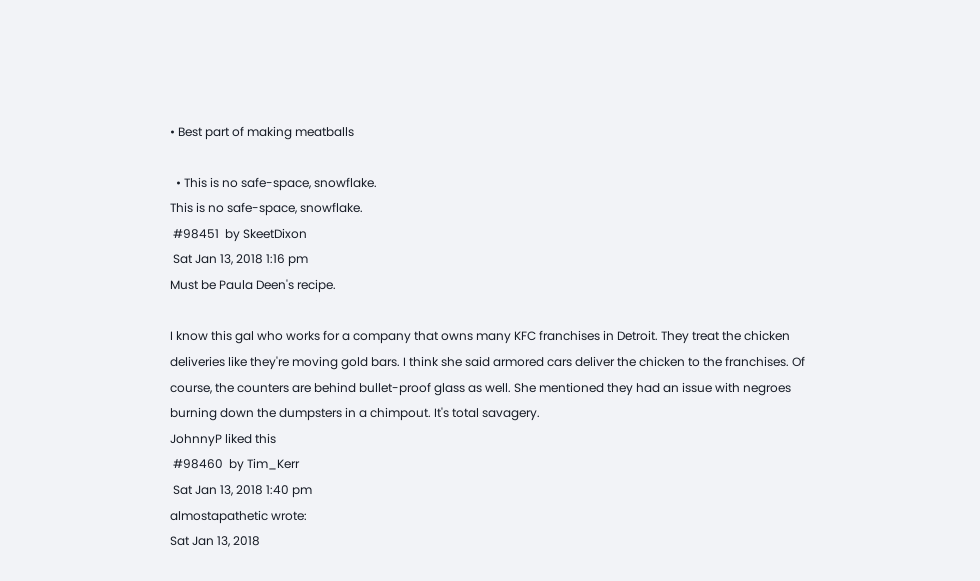• Best part of making meatballs

  • This is no safe-space, snowflake.
This is no safe-space, snowflake.
 #98451  by SkeetDixon
 Sat Jan 13, 2018 1:16 pm
Must be Paula Deen's recipe.

I know this gal who works for a company that owns many KFC franchises in Detroit. They treat the chicken deliveries like they're moving gold bars. I think she said armored cars deliver the chicken to the franchises. Of course, the counters are behind bullet-proof glass as well. She mentioned they had an issue with negroes burning down the dumpsters in a chimpout. It's total savagery.
JohnnyP liked this
 #98460  by Tim_Kerr
 Sat Jan 13, 2018 1:40 pm
almostapathetic wrote:
Sat Jan 13, 2018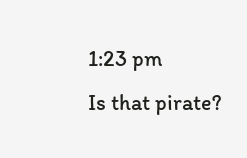1:23 pm
Is that pirate?